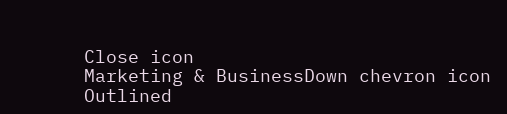Close icon
Marketing & BusinessDown chevron icon
Outlined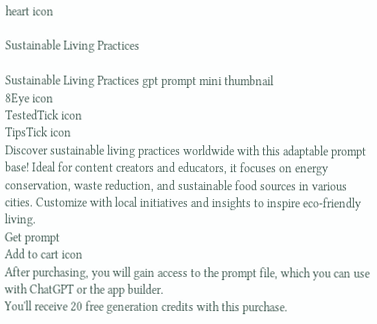heart icon

Sustainable Living Practices

Sustainable Living Practices gpt prompt mini thumbnail
8Eye icon
TestedTick icon
TipsTick icon
Discover sustainable living practices worldwide with this adaptable prompt base! Ideal for content creators and educators, it focuses on energy conservation, waste reduction, and sustainable food sources in various cities. Customize with local initiatives and insights to inspire eco-friendly living.
Get prompt
Add to cart icon
After purchasing, you will gain access to the prompt file, which you can use with ChatGPT or the app builder.
You'll receive 20 free generation credits with this purchase.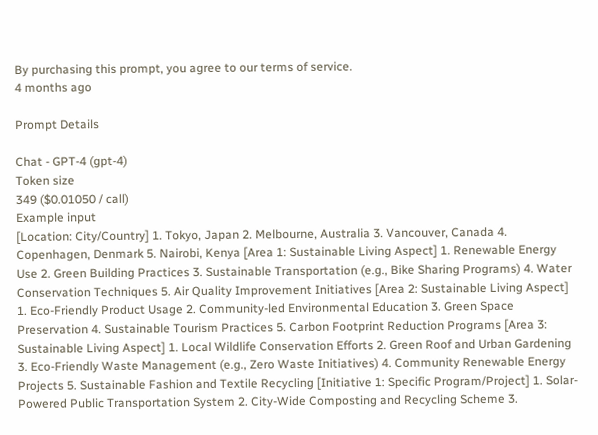By purchasing this prompt, you agree to our terms of service.
4 months ago

Prompt Details

Chat - GPT-4 (gpt-4)
Token size
349 ($0.01050 / call)
Example input
[Location: City/Country] 1. Tokyo, Japan 2. Melbourne, Australia 3. Vancouver, Canada 4. Copenhagen, Denmark 5. Nairobi, Kenya [Area 1: Sustainable Living Aspect] 1. Renewable Energy Use 2. Green Building Practices 3. Sustainable Transportation (e.g., Bike Sharing Programs) 4. Water Conservation Techniques 5. Air Quality Improvement Initiatives [Area 2: Sustainable Living Aspect] 1. Eco-Friendly Product Usage 2. Community-led Environmental Education 3. Green Space Preservation 4. Sustainable Tourism Practices 5. Carbon Footprint Reduction Programs [Area 3: Sustainable Living Aspect] 1. Local Wildlife Conservation Efforts 2. Green Roof and Urban Gardening 3. Eco-Friendly Waste Management (e.g., Zero Waste Initiatives) 4. Community Renewable Energy Projects 5. Sustainable Fashion and Textile Recycling [Initiative 1: Specific Program/Project] 1. Solar-Powered Public Transportation System 2. City-Wide Composting and Recycling Scheme 3.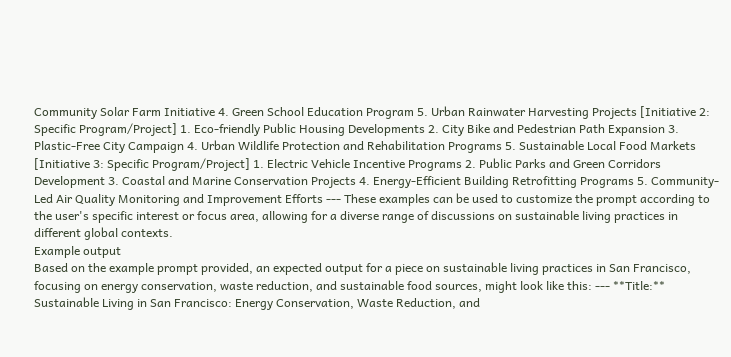Community Solar Farm Initiative 4. Green School Education Program 5. Urban Rainwater Harvesting Projects [Initiative 2: Specific Program/Project] 1. Eco-friendly Public Housing Developments 2. City Bike and Pedestrian Path Expansion 3. Plastic-Free City Campaign 4. Urban Wildlife Protection and Rehabilitation Programs 5. Sustainable Local Food Markets [Initiative 3: Specific Program/Project] 1. Electric Vehicle Incentive Programs 2. Public Parks and Green Corridors Development 3. Coastal and Marine Conservation Projects 4. Energy-Efficient Building Retrofitting Programs 5. Community-Led Air Quality Monitoring and Improvement Efforts --- These examples can be used to customize the prompt according to the user's specific interest or focus area, allowing for a diverse range of discussions on sustainable living practices in different global contexts.
Example output
Based on the example prompt provided, an expected output for a piece on sustainable living practices in San Francisco, focusing on energy conservation, waste reduction, and sustainable food sources, might look like this: --- **Title:** Sustainable Living in San Francisco: Energy Conservation, Waste Reduction, and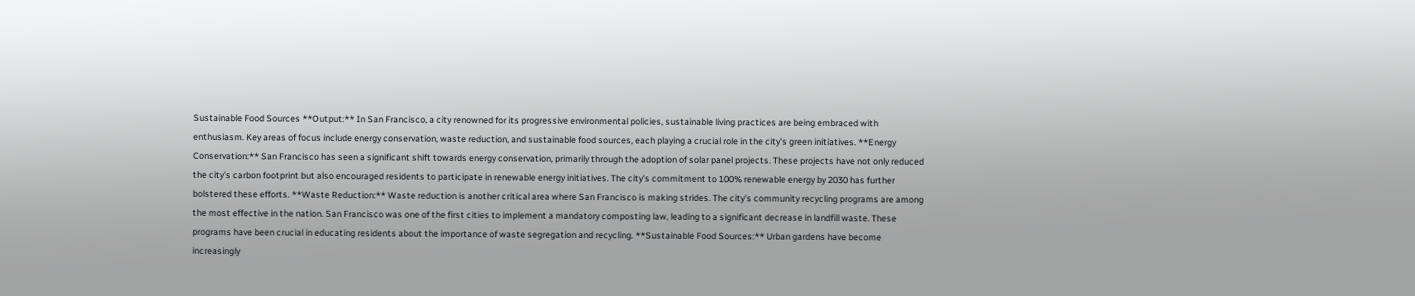Sustainable Food Sources **Output:** In San Francisco, a city renowned for its progressive environmental policies, sustainable living practices are being embraced with enthusiasm. Key areas of focus include energy conservation, waste reduction, and sustainable food sources, each playing a crucial role in the city's green initiatives. **Energy Conservation:** San Francisco has seen a significant shift towards energy conservation, primarily through the adoption of solar panel projects. These projects have not only reduced the city's carbon footprint but also encouraged residents to participate in renewable energy initiatives. The city's commitment to 100% renewable energy by 2030 has further bolstered these efforts. **Waste Reduction:** Waste reduction is another critical area where San Francisco is making strides. The city's community recycling programs are among the most effective in the nation. San Francisco was one of the first cities to implement a mandatory composting law, leading to a significant decrease in landfill waste. These programs have been crucial in educating residents about the importance of waste segregation and recycling. **Sustainable Food Sources:** Urban gardens have become increasingly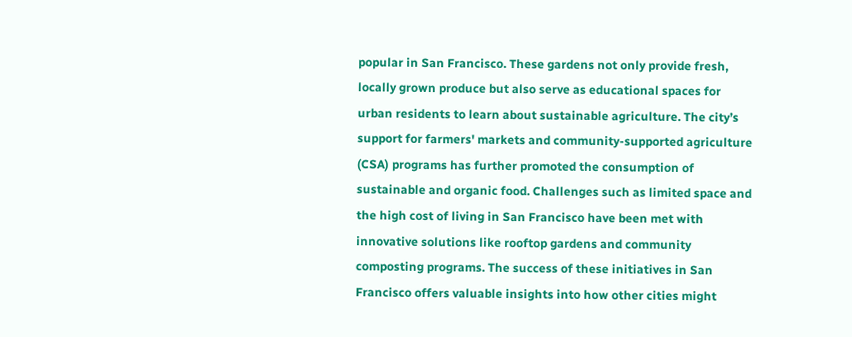popular in San Francisco. These gardens not only provide fresh, locally grown produce but also serve as educational spaces for urban residents to learn about sustainable agriculture. The city’s support for farmers' markets and community-supported agriculture (CSA) programs has further promoted the consumption of sustainable and organic food. Challenges such as limited space and the high cost of living in San Francisco have been met with innovative solutions like rooftop gardens and community composting programs. The success of these initiatives in San Francisco offers valuable insights into how other cities might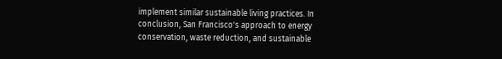implement similar sustainable living practices. In conclusion, San Francisco's approach to energy conservation, waste reduction, and sustainable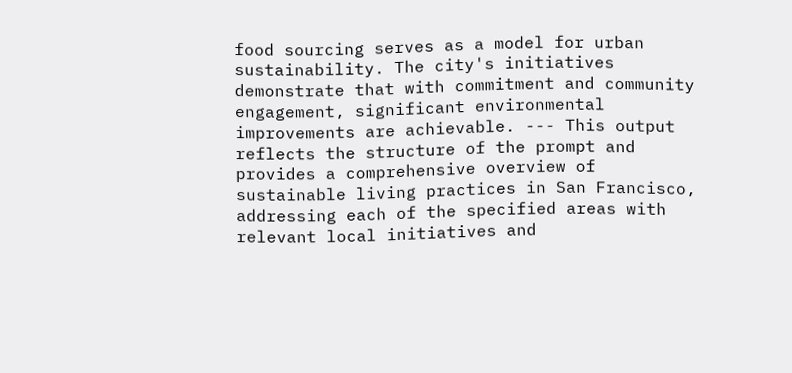food sourcing serves as a model for urban sustainability. The city's initiatives demonstrate that with commitment and community engagement, significant environmental improvements are achievable. --- This output reflects the structure of the prompt and provides a comprehensive overview of sustainable living practices in San Francisco, addressing each of the specified areas with relevant local initiatives and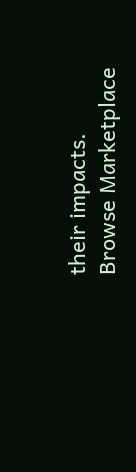their impacts.
Browse Marketplace